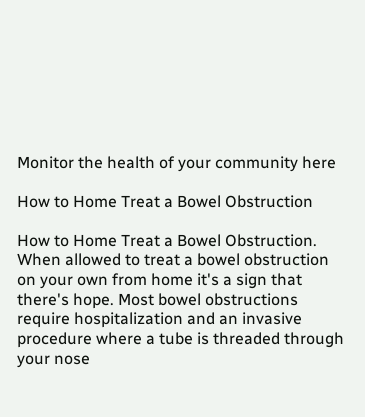Monitor the health of your community here

How to Home Treat a Bowel Obstruction

How to Home Treat a Bowel Obstruction. When allowed to treat a bowel obstruction on your own from home it's a sign that there's hope. Most bowel obstructions require hospitalization and an invasive procedure where a tube is threaded through your nose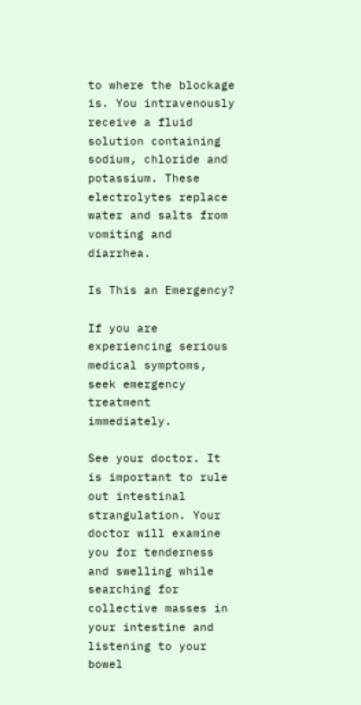to where the blockage is. You intravenously receive a fluid solution containing sodium, chloride and potassium. These electrolytes replace water and salts from vomiting and diarrhea.

Is This an Emergency?

If you are experiencing serious medical symptoms, seek emergency treatment immediately.

See your doctor. It is important to rule out intestinal strangulation. Your doctor will examine you for tenderness and swelling while searching for collective masses in your intestine and listening to your bowel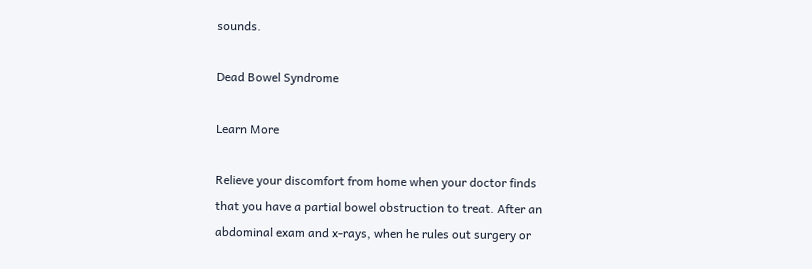sounds.

Dead Bowel Syndrome

Learn More

Relieve your discomfort from home when your doctor finds that you have a partial bowel obstruction to treat. After an abdominal exam and x-rays, when he rules out surgery or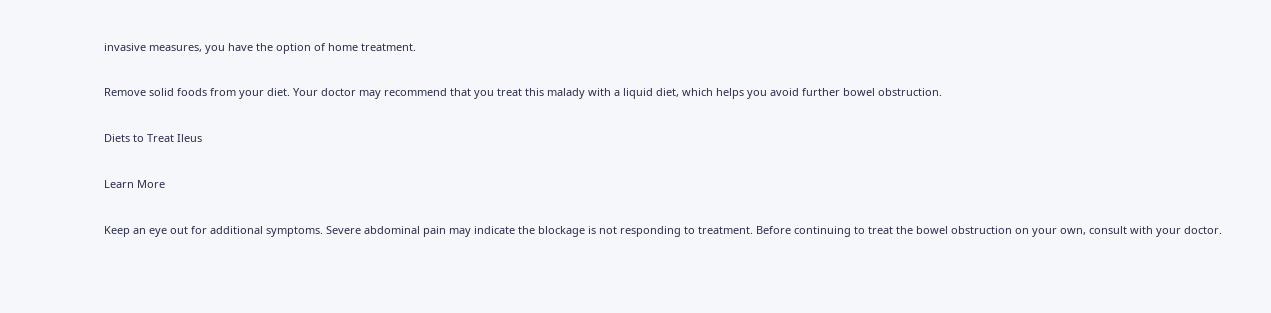invasive measures, you have the option of home treatment.

Remove solid foods from your diet. Your doctor may recommend that you treat this malady with a liquid diet, which helps you avoid further bowel obstruction.

Diets to Treat Ileus

Learn More

Keep an eye out for additional symptoms. Severe abdominal pain may indicate the blockage is not responding to treatment. Before continuing to treat the bowel obstruction on your own, consult with your doctor.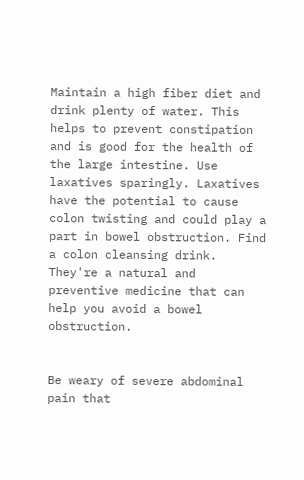Maintain a high fiber diet and drink plenty of water. This helps to prevent constipation and is good for the health of the large intestine. Use laxatives sparingly. Laxatives have the potential to cause colon twisting and could play a part in bowel obstruction. Find a colon cleansing drink. They're a natural and preventive medicine that can help you avoid a bowel obstruction.


Be weary of severe abdominal pain that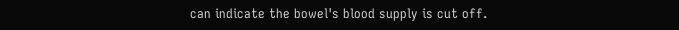can indicate the bowel's blood supply is cut off.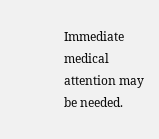Immediate medical attention may be needed.